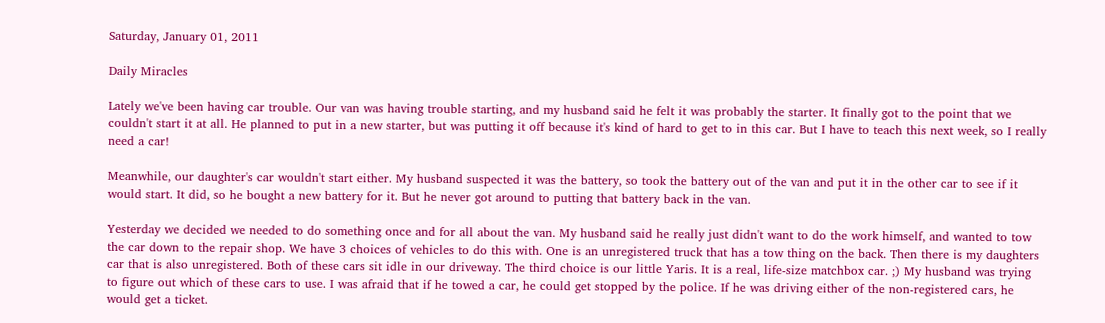Saturday, January 01, 2011

Daily Miracles

Lately we've been having car trouble. Our van was having trouble starting, and my husband said he felt it was probably the starter. It finally got to the point that we couldn't start it at all. He planned to put in a new starter, but was putting it off because it's kind of hard to get to in this car. But I have to teach this next week, so I really need a car!

Meanwhile, our daughter's car wouldn't start either. My husband suspected it was the battery, so took the battery out of the van and put it in the other car to see if it would start. It did, so he bought a new battery for it. But he never got around to putting that battery back in the van.

Yesterday we decided we needed to do something once and for all about the van. My husband said he really just didn't want to do the work himself, and wanted to tow the car down to the repair shop. We have 3 choices of vehicles to do this with. One is an unregistered truck that has a tow thing on the back. Then there is my daughters car that is also unregistered. Both of these cars sit idle in our driveway. The third choice is our little Yaris. It is a real, life-size matchbox car. ;) My husband was trying to figure out which of these cars to use. I was afraid that if he towed a car, he could get stopped by the police. If he was driving either of the non-registered cars, he would get a ticket.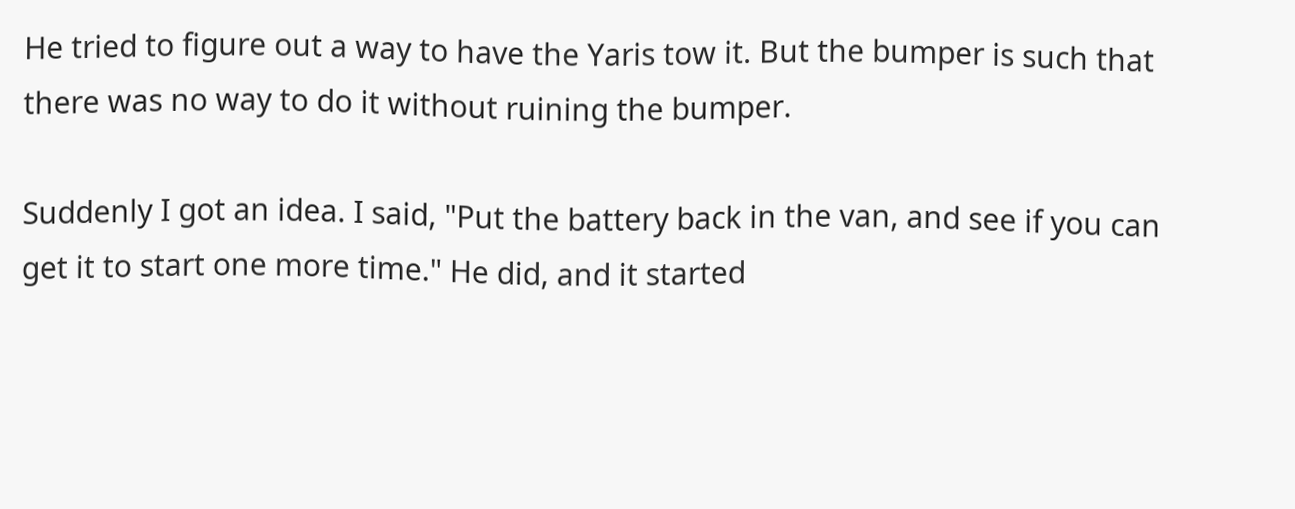He tried to figure out a way to have the Yaris tow it. But the bumper is such that there was no way to do it without ruining the bumper.

Suddenly I got an idea. I said, "Put the battery back in the van, and see if you can get it to start one more time." He did, and it started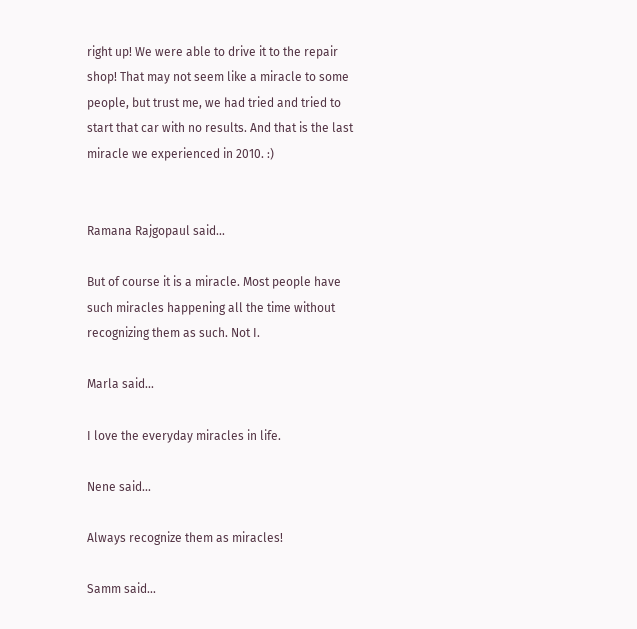right up! We were able to drive it to the repair shop! That may not seem like a miracle to some people, but trust me, we had tried and tried to start that car with no results. And that is the last miracle we experienced in 2010. :)


Ramana Rajgopaul said...

But of course it is a miracle. Most people have such miracles happening all the time without recognizing them as such. Not I.

Marla said...

I love the everyday miracles in life.

Nene said...

Always recognize them as miracles!

Samm said...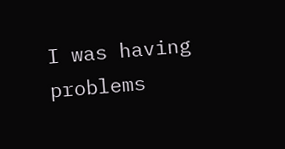I was having problems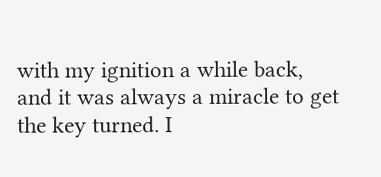with my ignition a while back, and it was always a miracle to get the key turned. I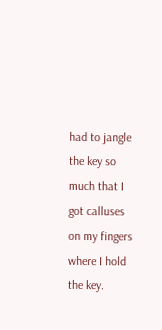had to jangle the key so much that I got calluses on my fingers where I hold the key.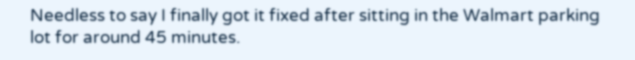Needless to say I finally got it fixed after sitting in the Walmart parking lot for around 45 minutes.